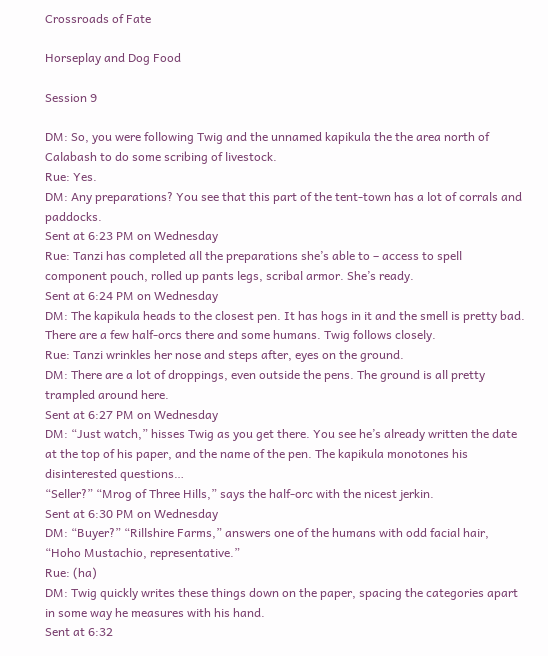Crossroads of Fate

Horseplay and Dog Food

Session 9

DM: So, you were following Twig and the unnamed kapikula the the area north of Calabash to do some scribing of livestock.
Rue: Yes.
DM: Any preparations? You see that this part of the tent-town has a lot of corrals and paddocks.
Sent at 6:23 PM on Wednesday
Rue: Tanzi has completed all the preparations she’s able to – access to spell component pouch, rolled up pants legs, scribal armor. She’s ready.
Sent at 6:24 PM on Wednesday
DM: The kapikula heads to the closest pen. It has hogs in it and the smell is pretty bad. There are a few half-orcs there and some humans. Twig follows closely.
Rue: Tanzi wrinkles her nose and steps after, eyes on the ground.
DM: There are a lot of droppings, even outside the pens. The ground is all pretty trampled around here.
Sent at 6:27 PM on Wednesday
DM: “Just watch,” hisses Twig as you get there. You see he’s already written the date at the top of his paper, and the name of the pen. The kapikula monotones his disinterested questions…
“Seller?” “Mrog of Three Hills,” says the half-orc with the nicest jerkin.
Sent at 6:30 PM on Wednesday
DM: “Buyer?” “Rillshire Farms,” answers one of the humans with odd facial hair, “Hoho Mustachio, representative.”
Rue: (ha)
DM: Twig quickly writes these things down on the paper, spacing the categories apart in some way he measures with his hand.
Sent at 6:32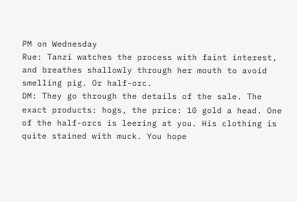PM on Wednesday
Rue: Tanzi watches the process with faint interest, and breathes shallowly through her mouth to avoid smelling pig. Or half-orc.
DM: They go through the details of the sale. The exact products: hogs, the price: 10 gold a head. One of the half-orcs is leering at you. His clothing is quite stained with muck. You hope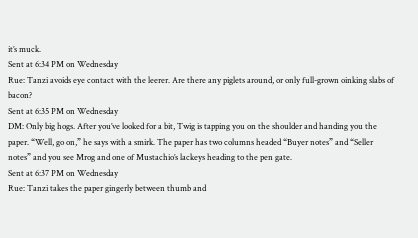it’s muck.
Sent at 6:34 PM on Wednesday
Rue: Tanzi avoids eye contact with the leerer. Are there any piglets around, or only full-grown oinking slabs of bacon?
Sent at 6:35 PM on Wednesday
DM: Only big hogs. After you’ve looked for a bit, Twig is tapping you on the shoulder and handing you the paper. “Well, go on,” he says with a smirk. The paper has two columns headed “Buyer notes” and “Seller notes” and you see Mrog and one of Mustachio’s lackeys heading to the pen gate.
Sent at 6:37 PM on Wednesday
Rue: Tanzi takes the paper gingerly between thumb and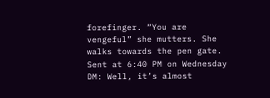forefinger. “You are vengeful” she mutters. She walks towards the pen gate.
Sent at 6:40 PM on Wednesday
DM: Well, it’s almost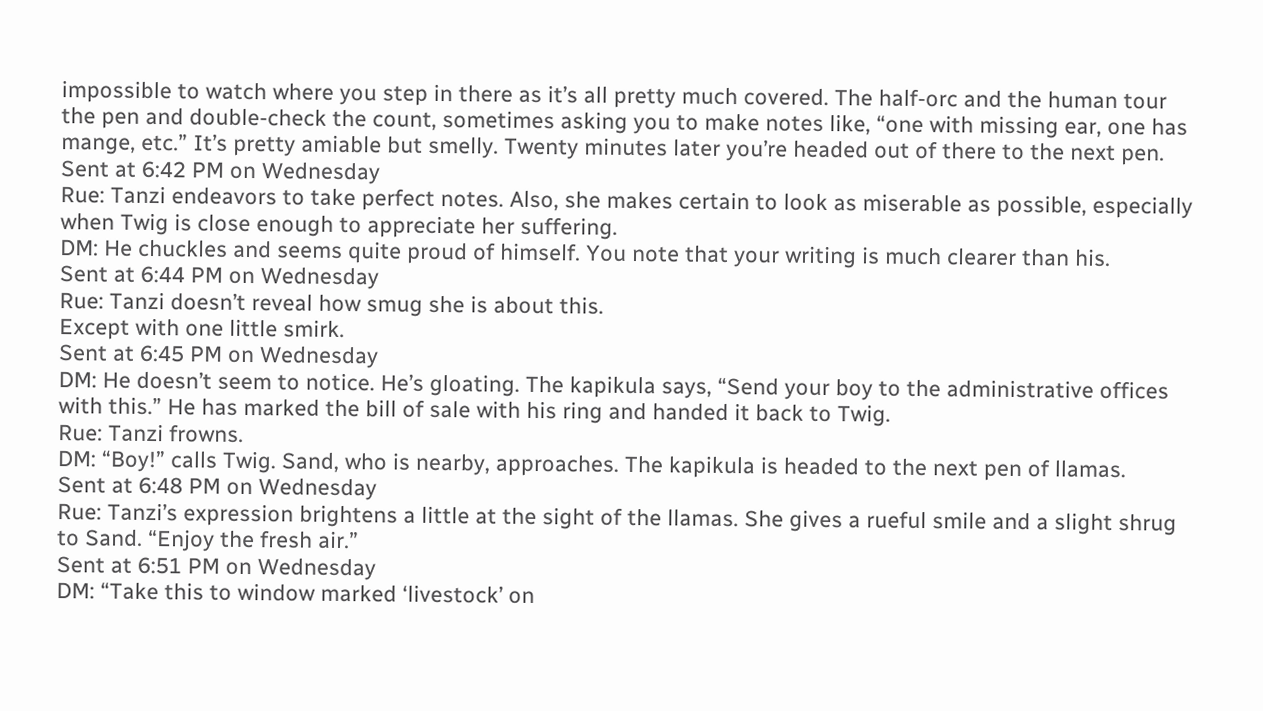impossible to watch where you step in there as it’s all pretty much covered. The half-orc and the human tour the pen and double-check the count, sometimes asking you to make notes like, “one with missing ear, one has mange, etc.” It’s pretty amiable but smelly. Twenty minutes later you’re headed out of there to the next pen.
Sent at 6:42 PM on Wednesday
Rue: Tanzi endeavors to take perfect notes. Also, she makes certain to look as miserable as possible, especially when Twig is close enough to appreciate her suffering.
DM: He chuckles and seems quite proud of himself. You note that your writing is much clearer than his.
Sent at 6:44 PM on Wednesday
Rue: Tanzi doesn’t reveal how smug she is about this.
Except with one little smirk.
Sent at 6:45 PM on Wednesday
DM: He doesn’t seem to notice. He’s gloating. The kapikula says, “Send your boy to the administrative offices with this.” He has marked the bill of sale with his ring and handed it back to Twig.
Rue: Tanzi frowns.
DM: “Boy!” calls Twig. Sand, who is nearby, approaches. The kapikula is headed to the next pen of llamas.
Sent at 6:48 PM on Wednesday
Rue: Tanzi’s expression brightens a little at the sight of the llamas. She gives a rueful smile and a slight shrug to Sand. “Enjoy the fresh air.”
Sent at 6:51 PM on Wednesday
DM: “Take this to window marked ‘livestock’ on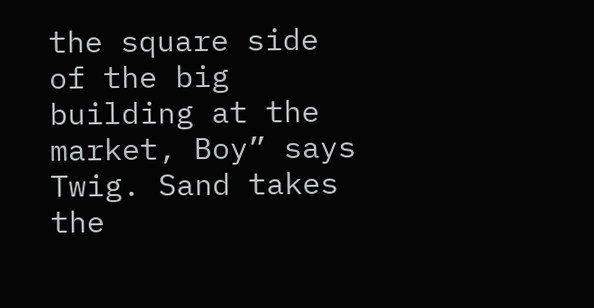the square side of the big building at the market, Boy” says Twig. Sand takes the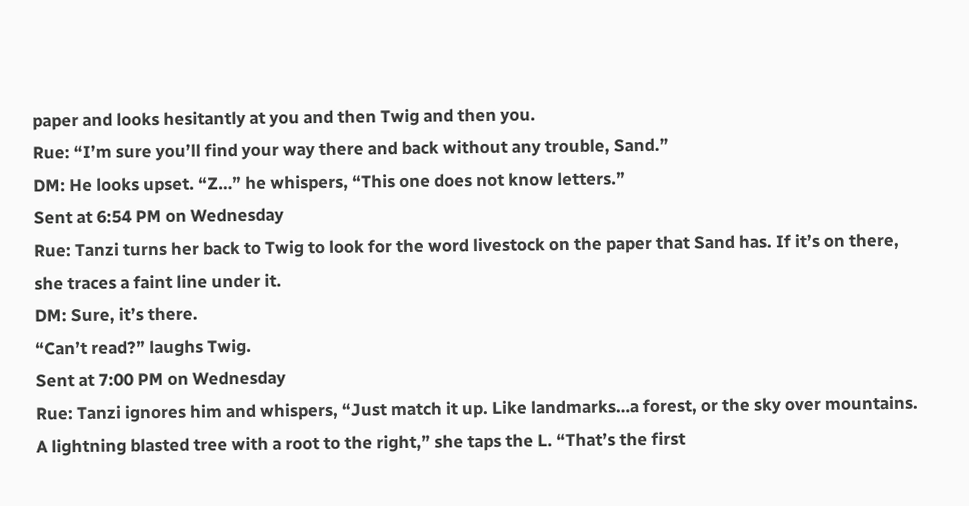paper and looks hesitantly at you and then Twig and then you.
Rue: “I’m sure you’ll find your way there and back without any trouble, Sand.”
DM: He looks upset. “Z…” he whispers, “This one does not know letters.”
Sent at 6:54 PM on Wednesday
Rue: Tanzi turns her back to Twig to look for the word livestock on the paper that Sand has. If it’s on there, she traces a faint line under it.
DM: Sure, it’s there.
“Can’t read?” laughs Twig.
Sent at 7:00 PM on Wednesday
Rue: Tanzi ignores him and whispers, “Just match it up. Like landmarks…a forest, or the sky over mountains. A lightning blasted tree with a root to the right,” she taps the L. “That’s the first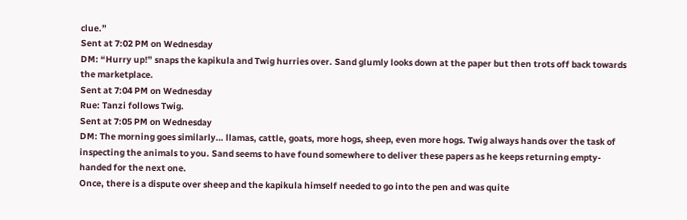clue.”
Sent at 7:02 PM on Wednesday
DM: “Hurry up!” snaps the kapikula and Twig hurries over. Sand glumly looks down at the paper but then trots off back towards the marketplace.
Sent at 7:04 PM on Wednesday
Rue: Tanzi follows Twig.
Sent at 7:05 PM on Wednesday
DM: The morning goes similarly… llamas, cattle, goats, more hogs, sheep, even more hogs. Twig always hands over the task of inspecting the animals to you. Sand seems to have found somewhere to deliver these papers as he keeps returning empty-handed for the next one.
Once, there is a dispute over sheep and the kapikula himself needed to go into the pen and was quite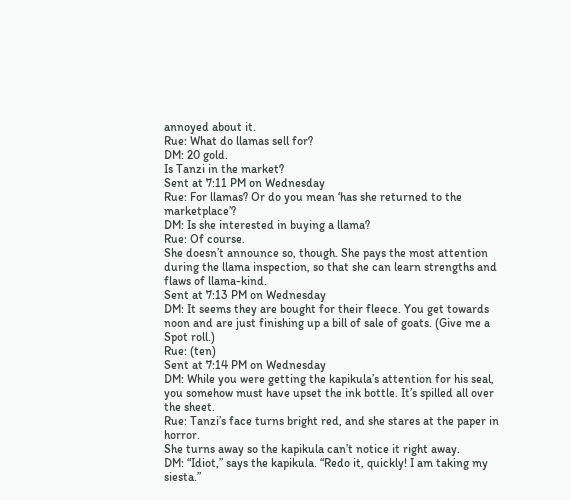annoyed about it.
Rue: What do llamas sell for?
DM: 20 gold.
Is Tanzi in the market?
Sent at 7:11 PM on Wednesday
Rue: For llamas? Or do you mean ‘has she returned to the marketplace’?
DM: Is she interested in buying a llama?
Rue: Of course.
She doesn’t announce so, though. She pays the most attention during the llama inspection, so that she can learn strengths and flaws of llama-kind.
Sent at 7:13 PM on Wednesday
DM: It seems they are bought for their fleece. You get towards noon and are just finishing up a bill of sale of goats. (Give me a Spot roll.)
Rue: (ten)
Sent at 7:14 PM on Wednesday
DM: While you were getting the kapikula’s attention for his seal, you somehow must have upset the ink bottle. It’s spilled all over the sheet.
Rue: Tanzi’s face turns bright red, and she stares at the paper in horror.
She turns away so the kapikula can’t notice it right away.
DM: “Idiot,” says the kapikula. “Redo it, quickly! I am taking my siesta.”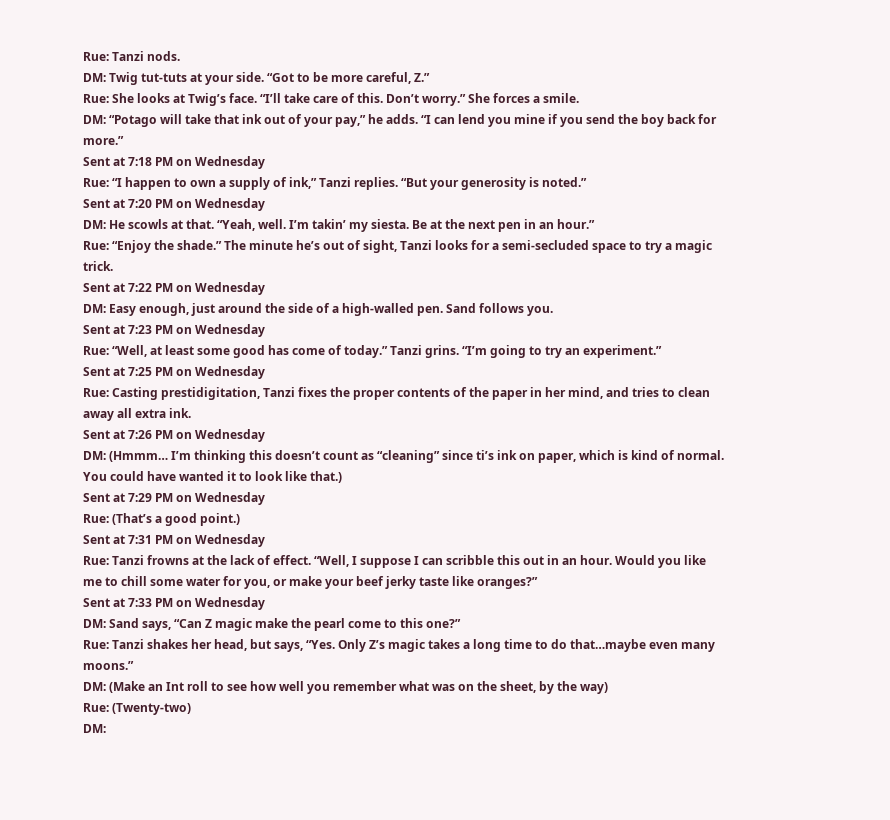Rue: Tanzi nods.
DM: Twig tut-tuts at your side. “Got to be more careful, Z.”
Rue: She looks at Twig’s face. “I’ll take care of this. Don’t worry.” She forces a smile.
DM: “Potago will take that ink out of your pay,” he adds. “I can lend you mine if you send the boy back for more.”
Sent at 7:18 PM on Wednesday
Rue: “I happen to own a supply of ink,” Tanzi replies. “But your generosity is noted.”
Sent at 7:20 PM on Wednesday
DM: He scowls at that. “Yeah, well. I’m takin’ my siesta. Be at the next pen in an hour.”
Rue: “Enjoy the shade.” The minute he’s out of sight, Tanzi looks for a semi-secluded space to try a magic trick.
Sent at 7:22 PM on Wednesday
DM: Easy enough, just around the side of a high-walled pen. Sand follows you.
Sent at 7:23 PM on Wednesday
Rue: “Well, at least some good has come of today.” Tanzi grins. “I’m going to try an experiment.”
Sent at 7:25 PM on Wednesday
Rue: Casting prestidigitation, Tanzi fixes the proper contents of the paper in her mind, and tries to clean away all extra ink.
Sent at 7:26 PM on Wednesday
DM: (Hmmm… I’m thinking this doesn’t count as “cleaning” since ti’s ink on paper, which is kind of normal. You could have wanted it to look like that.)
Sent at 7:29 PM on Wednesday
Rue: (That’s a good point.)
Sent at 7:31 PM on Wednesday
Rue: Tanzi frowns at the lack of effect. “Well, I suppose I can scribble this out in an hour. Would you like me to chill some water for you, or make your beef jerky taste like oranges?”
Sent at 7:33 PM on Wednesday
DM: Sand says, “Can Z magic make the pearl come to this one?”
Rue: Tanzi shakes her head, but says, “Yes. Only Z’s magic takes a long time to do that…maybe even many moons.”
DM: (Make an Int roll to see how well you remember what was on the sheet, by the way)
Rue: (Twenty-two)
DM: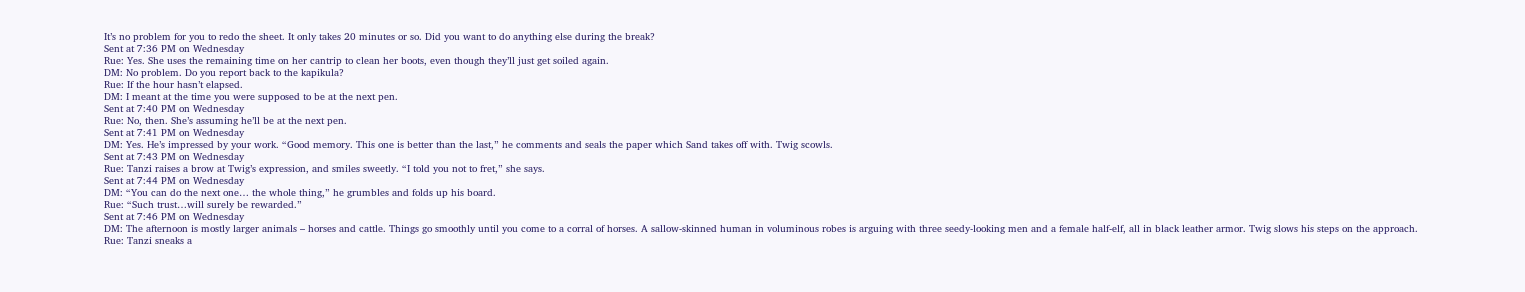It’s no problem for you to redo the sheet. It only takes 20 minutes or so. Did you want to do anything else during the break?
Sent at 7:36 PM on Wednesday
Rue: Yes. She uses the remaining time on her cantrip to clean her boots, even though they’ll just get soiled again.
DM: No problem. Do you report back to the kapikula?
Rue: If the hour hasn’t elapsed.
DM: I meant at the time you were supposed to be at the next pen.
Sent at 7:40 PM on Wednesday
Rue: No, then. She’s assuming he’ll be at the next pen.
Sent at 7:41 PM on Wednesday
DM: Yes. He’s impressed by your work. “Good memory. This one is better than the last,” he comments and seals the paper which Sand takes off with. Twig scowls.
Sent at 7:43 PM on Wednesday
Rue: Tanzi raises a brow at Twig’s expression, and smiles sweetly. “I told you not to fret,” she says.
Sent at 7:44 PM on Wednesday
DM: “You can do the next one… the whole thing,” he grumbles and folds up his board.
Rue: “Such trust…will surely be rewarded.”
Sent at 7:46 PM on Wednesday
DM: The afternoon is mostly larger animals – horses and cattle. Things go smoothly until you come to a corral of horses. A sallow-skinned human in voluminous robes is arguing with three seedy-looking men and a female half-elf, all in black leather armor. Twig slows his steps on the approach.
Rue: Tanzi sneaks a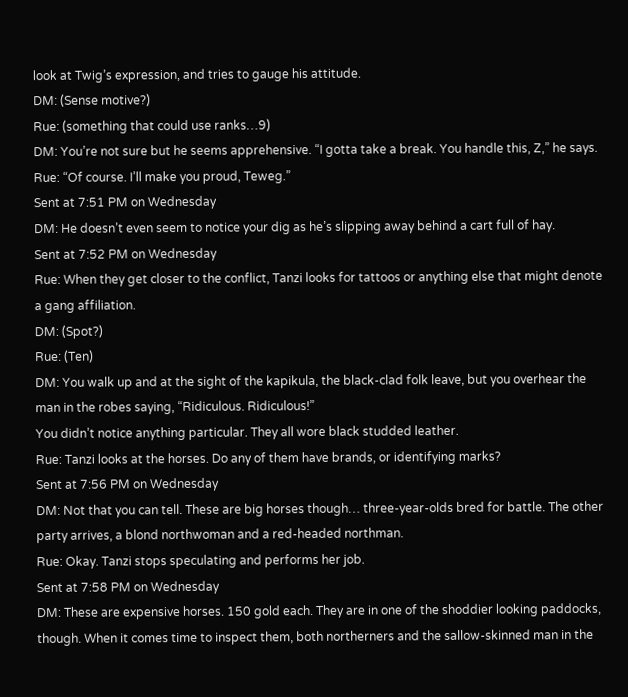look at Twig’s expression, and tries to gauge his attitude.
DM: (Sense motive?)
Rue: (something that could use ranks…9)
DM: You’re not sure but he seems apprehensive. “I gotta take a break. You handle this, Z,” he says.
Rue: “Of course. I’ll make you proud, Teweg.”
Sent at 7:51 PM on Wednesday
DM: He doesn’t even seem to notice your dig as he’s slipping away behind a cart full of hay.
Sent at 7:52 PM on Wednesday
Rue: When they get closer to the conflict, Tanzi looks for tattoos or anything else that might denote a gang affiliation.
DM: (Spot?)
Rue: (Ten)
DM: You walk up and at the sight of the kapikula, the black-clad folk leave, but you overhear the man in the robes saying, “Ridiculous. Ridiculous!”
You didn’t notice anything particular. They all wore black studded leather.
Rue: Tanzi looks at the horses. Do any of them have brands, or identifying marks?
Sent at 7:56 PM on Wednesday
DM: Not that you can tell. These are big horses though… three-year-olds bred for battle. The other party arrives, a blond northwoman and a red-headed northman.
Rue: Okay. Tanzi stops speculating and performs her job.
Sent at 7:58 PM on Wednesday
DM: These are expensive horses. 150 gold each. They are in one of the shoddier looking paddocks, though. When it comes time to inspect them, both northerners and the sallow-skinned man in the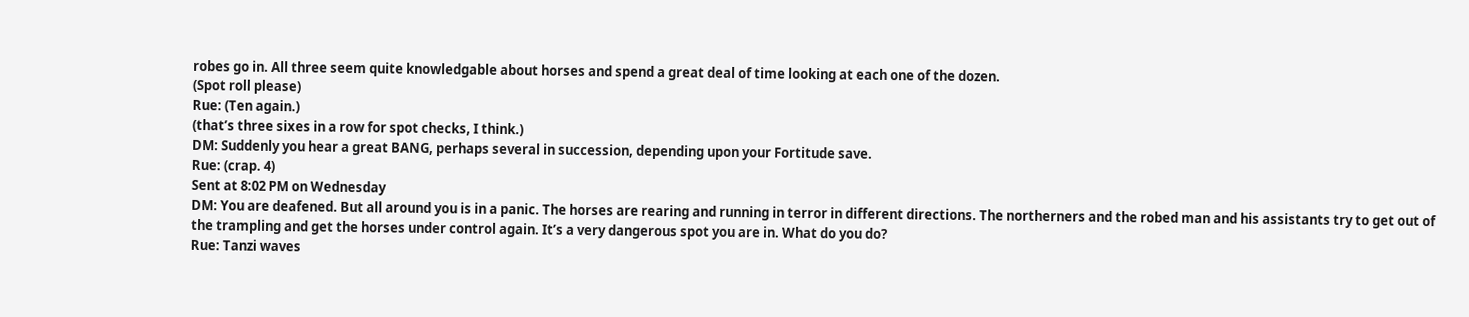robes go in. All three seem quite knowledgable about horses and spend a great deal of time looking at each one of the dozen.
(Spot roll please)
Rue: (Ten again.)
(that’s three sixes in a row for spot checks, I think.)
DM: Suddenly you hear a great BANG, perhaps several in succession, depending upon your Fortitude save.
Rue: (crap. 4)
Sent at 8:02 PM on Wednesday
DM: You are deafened. But all around you is in a panic. The horses are rearing and running in terror in different directions. The northerners and the robed man and his assistants try to get out of the trampling and get the horses under control again. It’s a very dangerous spot you are in. What do you do?
Rue: Tanzi waves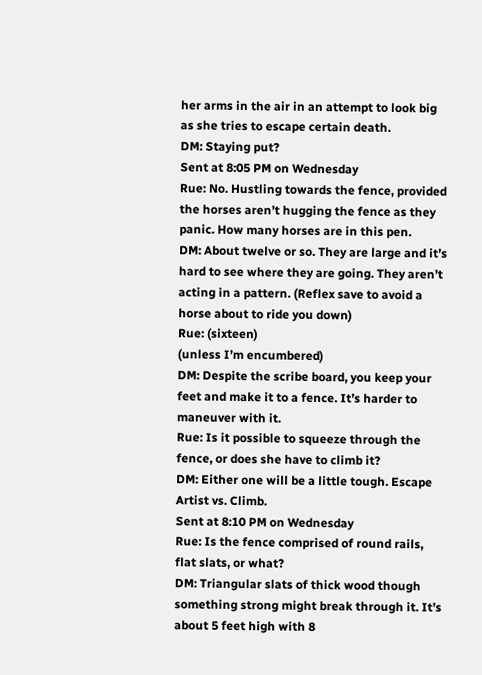her arms in the air in an attempt to look big as she tries to escape certain death.
DM: Staying put?
Sent at 8:05 PM on Wednesday
Rue: No. Hustling towards the fence, provided the horses aren’t hugging the fence as they panic. How many horses are in this pen.
DM: About twelve or so. They are large and it’s hard to see where they are going. They aren’t acting in a pattern. (Reflex save to avoid a horse about to ride you down)
Rue: (sixteen)
(unless I’m encumbered)
DM: Despite the scribe board, you keep your feet and make it to a fence. It’s harder to maneuver with it.
Rue: Is it possible to squeeze through the fence, or does she have to climb it?
DM: Either one will be a little tough. Escape Artist vs. Climb.
Sent at 8:10 PM on Wednesday
Rue: Is the fence comprised of round rails, flat slats, or what?
DM: Triangular slats of thick wood though something strong might break through it. It’s about 5 feet high with 8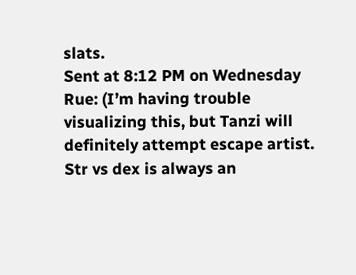slats.
Sent at 8:12 PM on Wednesday
Rue: (I’m having trouble visualizing this, but Tanzi will definitely attempt escape artist. Str vs dex is always an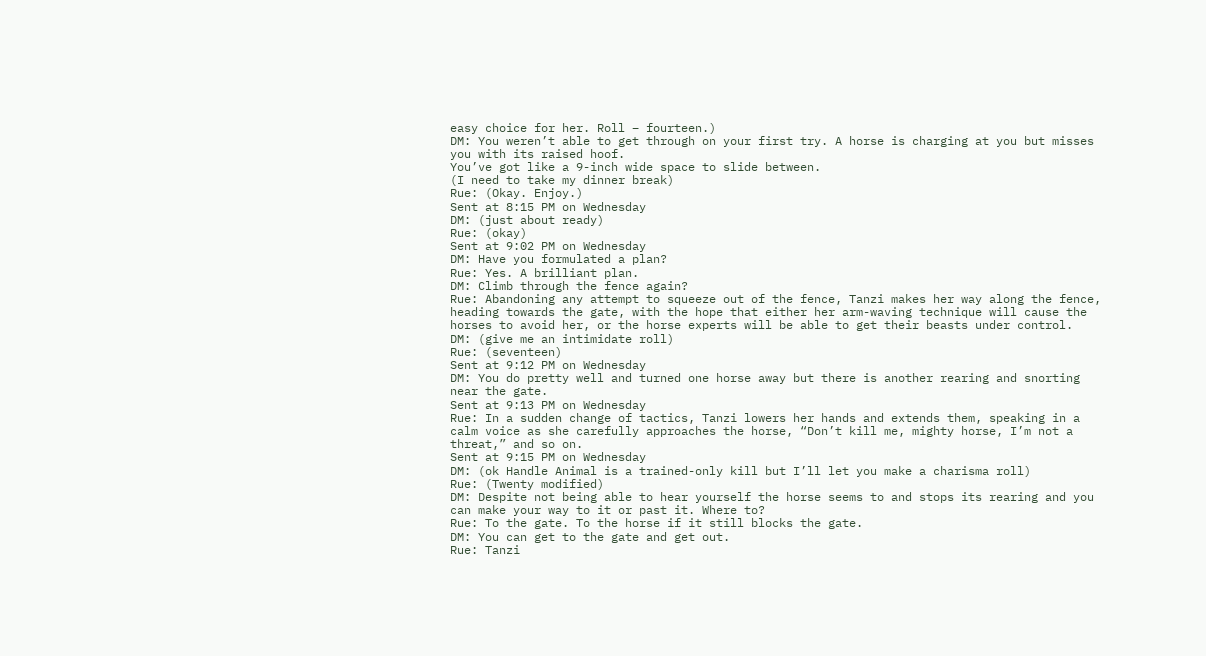easy choice for her. Roll – fourteen.)
DM: You weren’t able to get through on your first try. A horse is charging at you but misses you with its raised hoof.
You’ve got like a 9-inch wide space to slide between.
(I need to take my dinner break)
Rue: (Okay. Enjoy.)
Sent at 8:15 PM on Wednesday
DM: (just about ready)
Rue: (okay)
Sent at 9:02 PM on Wednesday
DM: Have you formulated a plan?
Rue: Yes. A brilliant plan.
DM: Climb through the fence again?
Rue: Abandoning any attempt to squeeze out of the fence, Tanzi makes her way along the fence, heading towards the gate, with the hope that either her arm-waving technique will cause the horses to avoid her, or the horse experts will be able to get their beasts under control.
DM: (give me an intimidate roll)
Rue: (seventeen)
Sent at 9:12 PM on Wednesday
DM: You do pretty well and turned one horse away but there is another rearing and snorting near the gate.
Sent at 9:13 PM on Wednesday
Rue: In a sudden change of tactics, Tanzi lowers her hands and extends them, speaking in a calm voice as she carefully approaches the horse, “Don’t kill me, mighty horse, I’m not a threat,” and so on.
Sent at 9:15 PM on Wednesday
DM: (ok Handle Animal is a trained-only kill but I’ll let you make a charisma roll)
Rue: (Twenty modified)
DM: Despite not being able to hear yourself the horse seems to and stops its rearing and you can make your way to it or past it. Where to?
Rue: To the gate. To the horse if it still blocks the gate.
DM: You can get to the gate and get out.
Rue: Tanzi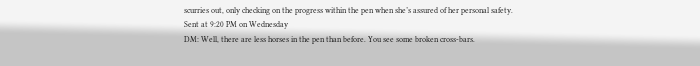scurries out, only checking on the progress within the pen when she’s assured of her personal safety.
Sent at 9:20 PM on Wednesday
DM: Well, there are less horses in the pen than before. You see some broken cross-bars.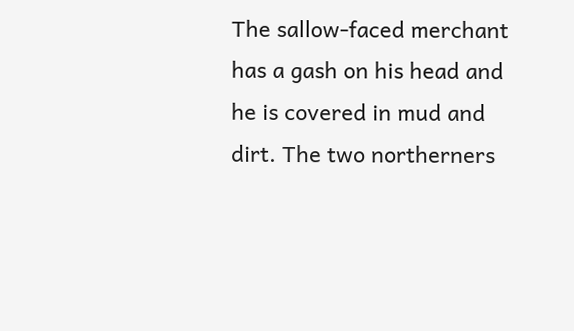The sallow-faced merchant has a gash on his head and he is covered in mud and dirt. The two northerners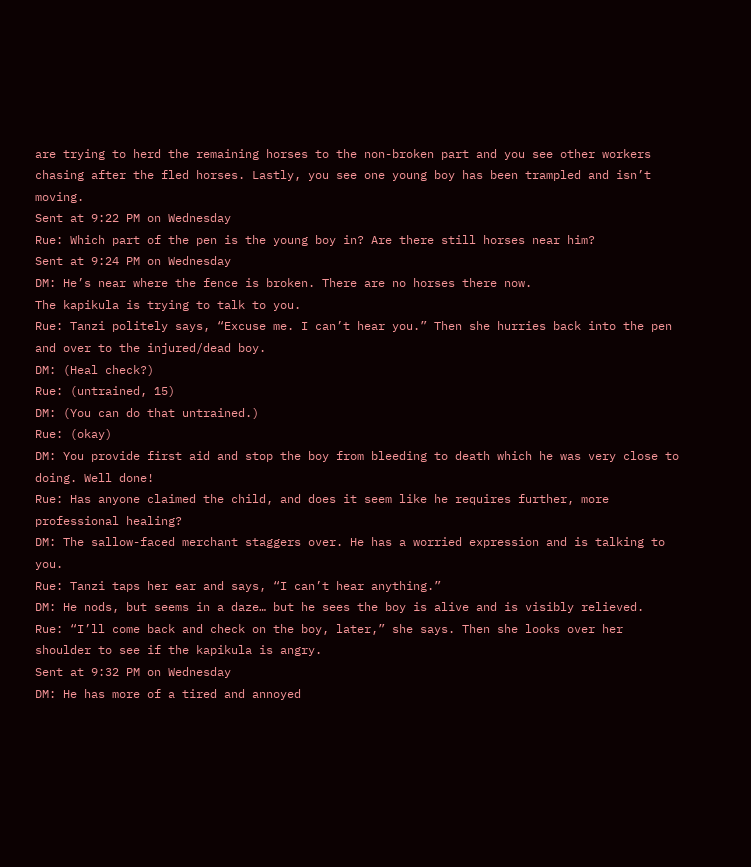are trying to herd the remaining horses to the non-broken part and you see other workers chasing after the fled horses. Lastly, you see one young boy has been trampled and isn’t moving.
Sent at 9:22 PM on Wednesday
Rue: Which part of the pen is the young boy in? Are there still horses near him?
Sent at 9:24 PM on Wednesday
DM: He’s near where the fence is broken. There are no horses there now.
The kapikula is trying to talk to you.
Rue: Tanzi politely says, “Excuse me. I can’t hear you.” Then she hurries back into the pen and over to the injured/dead boy.
DM: (Heal check?)
Rue: (untrained, 15)
DM: (You can do that untrained.)
Rue: (okay)
DM: You provide first aid and stop the boy from bleeding to death which he was very close to doing. Well done!
Rue: Has anyone claimed the child, and does it seem like he requires further, more professional healing?
DM: The sallow-faced merchant staggers over. He has a worried expression and is talking to you.
Rue: Tanzi taps her ear and says, “I can’t hear anything.”
DM: He nods, but seems in a daze… but he sees the boy is alive and is visibly relieved.
Rue: “I’ll come back and check on the boy, later,” she says. Then she looks over her shoulder to see if the kapikula is angry.
Sent at 9:32 PM on Wednesday
DM: He has more of a tired and annoyed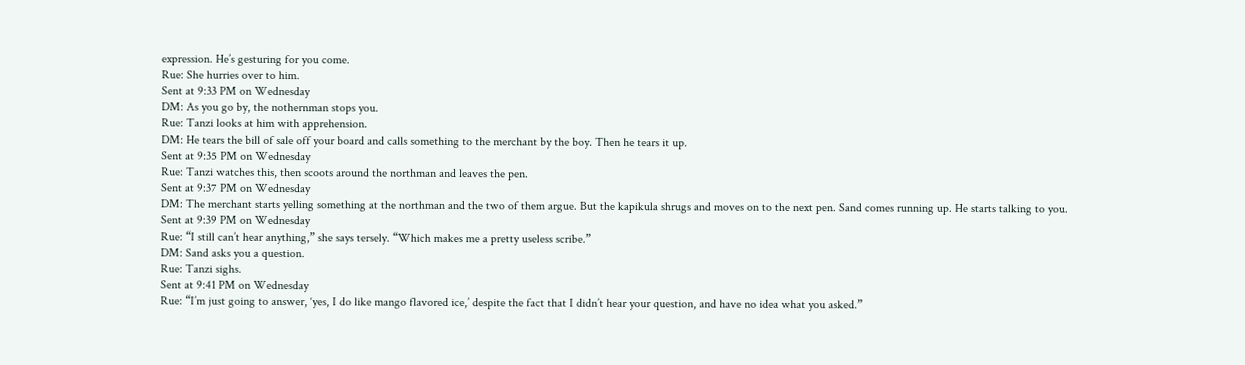expression. He’s gesturing for you come.
Rue: She hurries over to him.
Sent at 9:33 PM on Wednesday
DM: As you go by, the nothernman stops you.
Rue: Tanzi looks at him with apprehension.
DM: He tears the bill of sale off your board and calls something to the merchant by the boy. Then he tears it up.
Sent at 9:35 PM on Wednesday
Rue: Tanzi watches this, then scoots around the northman and leaves the pen.
Sent at 9:37 PM on Wednesday
DM: The merchant starts yelling something at the northman and the two of them argue. But the kapikula shrugs and moves on to the next pen. Sand comes running up. He starts talking to you.
Sent at 9:39 PM on Wednesday
Rue: “I still can’t hear anything,” she says tersely. “Which makes me a pretty useless scribe.”
DM: Sand asks you a question.
Rue: Tanzi sighs.
Sent at 9:41 PM on Wednesday
Rue: “I’m just going to answer, ‘yes, I do like mango flavored ice,’ despite the fact that I didn’t hear your question, and have no idea what you asked.”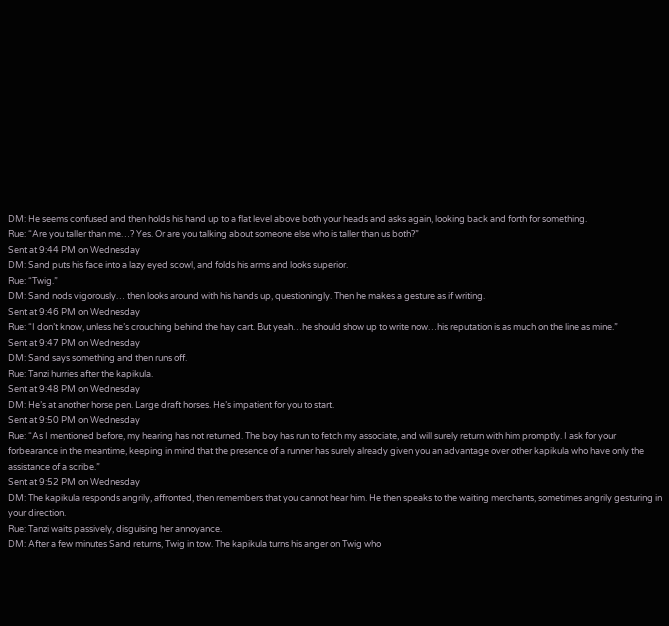DM: He seems confused and then holds his hand up to a flat level above both your heads and asks again, looking back and forth for something.
Rue: “Are you taller than me…? Yes. Or are you talking about someone else who is taller than us both?”
Sent at 9:44 PM on Wednesday
DM: Sand puts his face into a lazy eyed scowl, and folds his arms and looks superior.
Rue: “Twig.”
DM: Sand nods vigorously… then looks around with his hands up, questioningly. Then he makes a gesture as if writing.
Sent at 9:46 PM on Wednesday
Rue: “I don’t know, unless he’s crouching behind the hay cart. But yeah…he should show up to write now…his reputation is as much on the line as mine.”
Sent at 9:47 PM on Wednesday
DM: Sand says something and then runs off.
Rue: Tanzi hurries after the kapikula.
Sent at 9:48 PM on Wednesday
DM: He’s at another horse pen. Large draft horses. He’s impatient for you to start.
Sent at 9:50 PM on Wednesday
Rue: “As I mentioned before, my hearing has not returned. The boy has run to fetch my associate, and will surely return with him promptly. I ask for your forbearance in the meantime, keeping in mind that the presence of a runner has surely already given you an advantage over other kapikula who have only the assistance of a scribe.”
Sent at 9:52 PM on Wednesday
DM: The kapikula responds angrily, affronted, then remembers that you cannot hear him. He then speaks to the waiting merchants, sometimes angrily gesturing in your direction.
Rue: Tanzi waits passively, disguising her annoyance.
DM: After a few minutes Sand returns, Twig in tow. The kapikula turns his anger on Twig who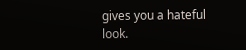gives you a hateful look.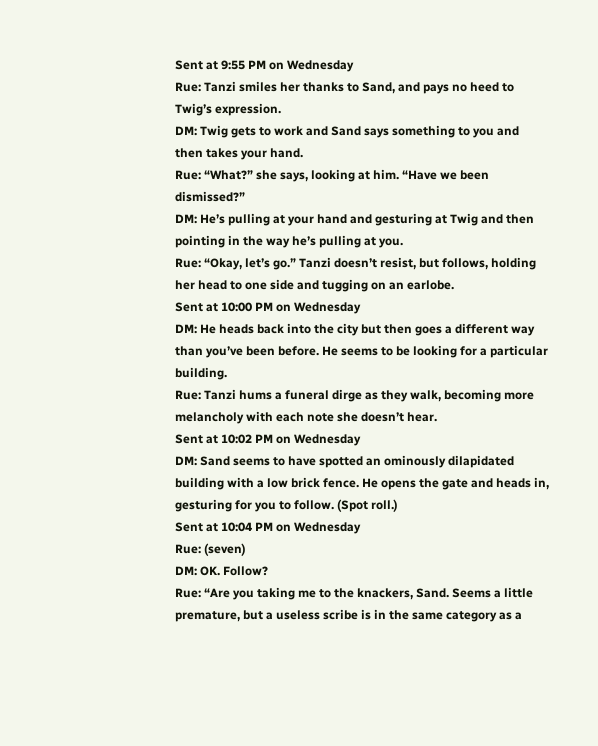Sent at 9:55 PM on Wednesday
Rue: Tanzi smiles her thanks to Sand, and pays no heed to Twig’s expression.
DM: Twig gets to work and Sand says something to you and then takes your hand.
Rue: “What?” she says, looking at him. “Have we been dismissed?”
DM: He’s pulling at your hand and gesturing at Twig and then pointing in the way he’s pulling at you.
Rue: “Okay, let’s go.” Tanzi doesn’t resist, but follows, holding her head to one side and tugging on an earlobe.
Sent at 10:00 PM on Wednesday
DM: He heads back into the city but then goes a different way than you’ve been before. He seems to be looking for a particular building.
Rue: Tanzi hums a funeral dirge as they walk, becoming more melancholy with each note she doesn’t hear.
Sent at 10:02 PM on Wednesday
DM: Sand seems to have spotted an ominously dilapidated building with a low brick fence. He opens the gate and heads in, gesturing for you to follow. (Spot roll.)
Sent at 10:04 PM on Wednesday
Rue: (seven)
DM: OK. Follow?
Rue: “Are you taking me to the knackers, Sand. Seems a little premature, but a useless scribe is in the same category as a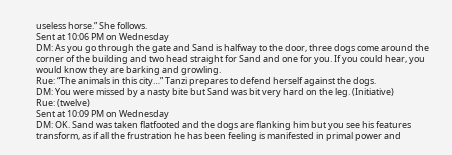useless horse.” She follows.
Sent at 10:06 PM on Wednesday
DM: As you go through the gate and Sand is halfway to the door, three dogs come around the corner of the building and two head straight for Sand and one for you. If you could hear, you would know they are barking and growling.
Rue: “The animals in this city…” Tanzi prepares to defend herself against the dogs.
DM: You were missed by a nasty bite but Sand was bit very hard on the leg. (Initiative)
Rue: (twelve)
Sent at 10:09 PM on Wednesday
DM: OK. Sand was taken flatfooted and the dogs are flanking him but you see his features transform, as if all the frustration he has been feeling is manifested in primal power and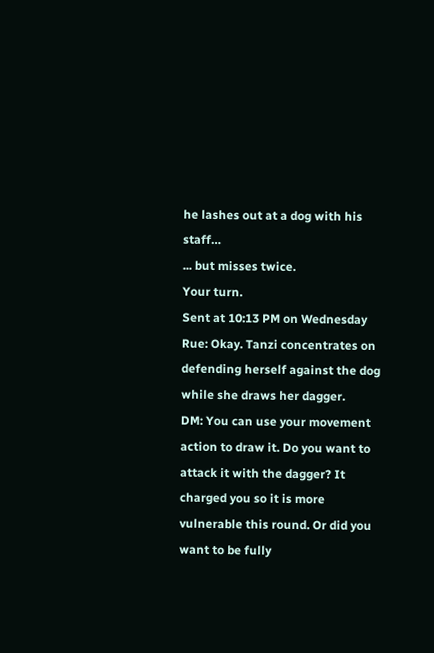he lashes out at a dog with his staff…
... but misses twice.
Your turn.
Sent at 10:13 PM on Wednesday
Rue: Okay. Tanzi concentrates on defending herself against the dog while she draws her dagger.
DM: You can use your movement action to draw it. Do you want to attack it with the dagger? It charged you so it is more vulnerable this round. Or did you want to be fully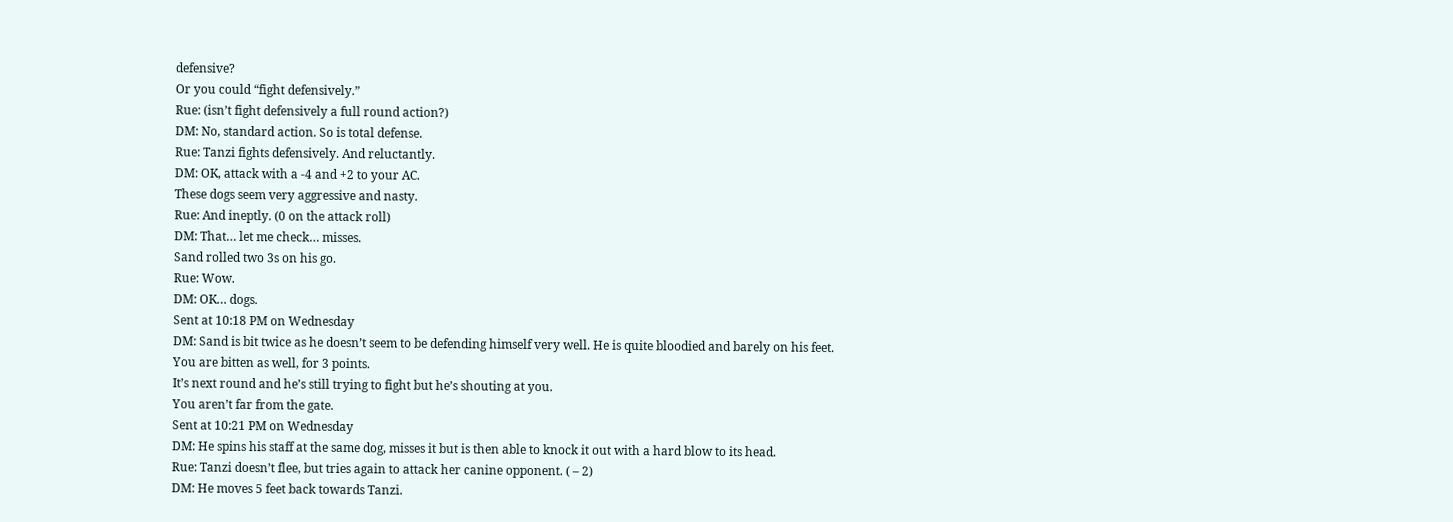defensive?
Or you could “fight defensively.”
Rue: (isn’t fight defensively a full round action?)
DM: No, standard action. So is total defense.
Rue: Tanzi fights defensively. And reluctantly.
DM: OK, attack with a -4 and +2 to your AC.
These dogs seem very aggressive and nasty.
Rue: And ineptly. (0 on the attack roll)
DM: That… let me check… misses.
Sand rolled two 3s on his go.
Rue: Wow.
DM: OK… dogs.
Sent at 10:18 PM on Wednesday
DM: Sand is bit twice as he doesn’t seem to be defending himself very well. He is quite bloodied and barely on his feet.
You are bitten as well, for 3 points.
It’s next round and he’s still trying to fight but he’s shouting at you.
You aren’t far from the gate.
Sent at 10:21 PM on Wednesday
DM: He spins his staff at the same dog, misses it but is then able to knock it out with a hard blow to its head.
Rue: Tanzi doesn’t flee, but tries again to attack her canine opponent. ( – 2)
DM: He moves 5 feet back towards Tanzi.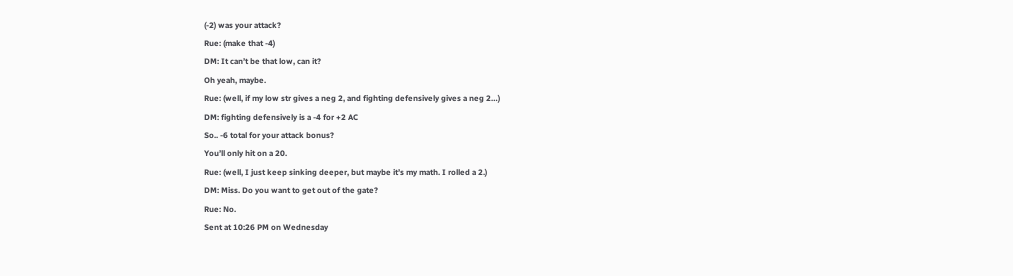(-2) was your attack?
Rue: (make that -4)
DM: It can’t be that low, can it?
Oh yeah, maybe.
Rue: (well, if my low str gives a neg 2, and fighting defensively gives a neg 2…)
DM: fighting defensively is a -4 for +2 AC
So.. -6 total for your attack bonus?
You’ll only hit on a 20.
Rue: (well, I just keep sinking deeper, but maybe it’s my math. I rolled a 2.)
DM: Miss. Do you want to get out of the gate?
Rue: No.
Sent at 10:26 PM on Wednesday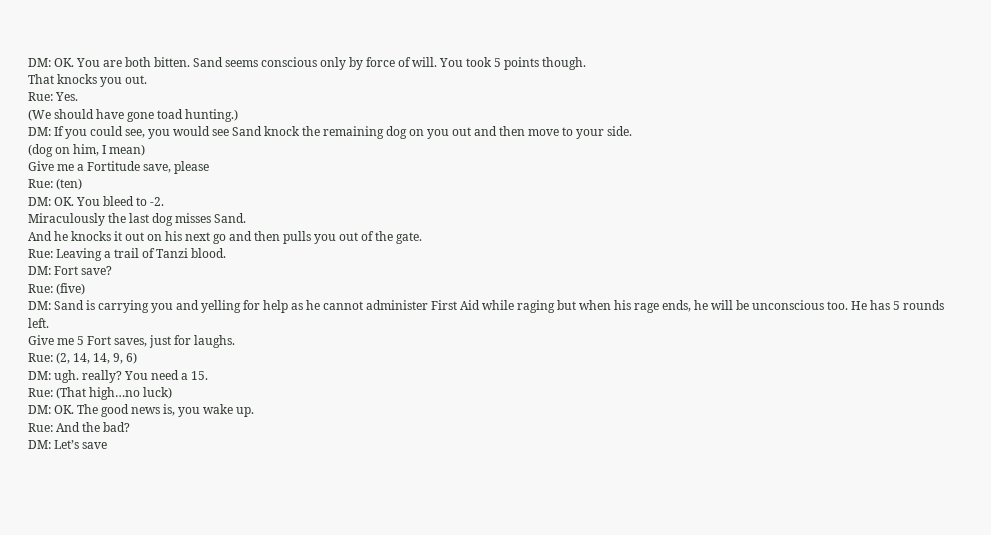DM: OK. You are both bitten. Sand seems conscious only by force of will. You took 5 points though.
That knocks you out.
Rue: Yes.
(We should have gone toad hunting.)
DM: If you could see, you would see Sand knock the remaining dog on you out and then move to your side.
(dog on him, I mean)
Give me a Fortitude save, please
Rue: (ten)
DM: OK. You bleed to -2.
Miraculously the last dog misses Sand.
And he knocks it out on his next go and then pulls you out of the gate.
Rue: Leaving a trail of Tanzi blood.
DM: Fort save?
Rue: (five)
DM: Sand is carrying you and yelling for help as he cannot administer First Aid while raging but when his rage ends, he will be unconscious too. He has 5 rounds left.
Give me 5 Fort saves, just for laughs.
Rue: (2, 14, 14, 9, 6)
DM: ugh. really? You need a 15.
Rue: (That high…no luck)
DM: OK. The good news is, you wake up.
Rue: And the bad?
DM: Let’s save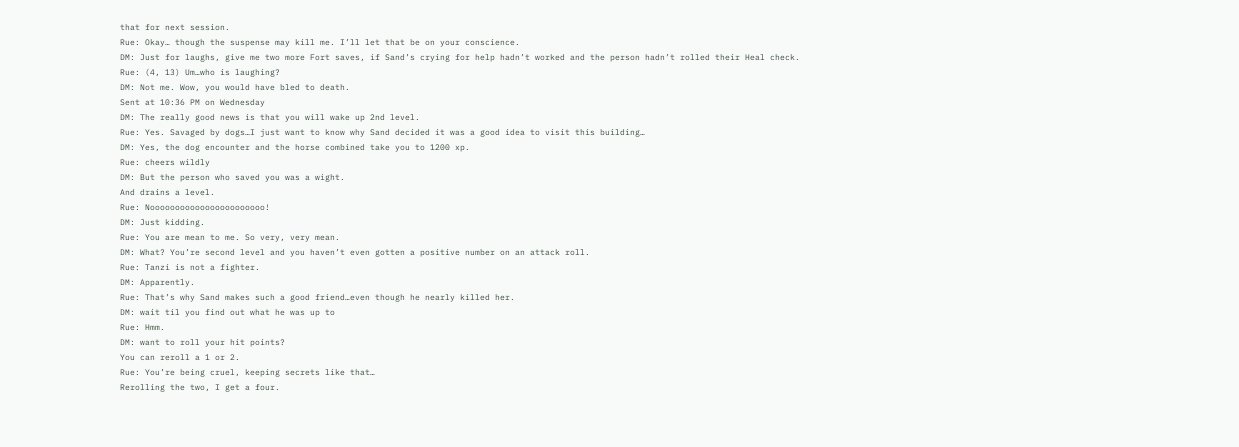that for next session.
Rue: Okay… though the suspense may kill me. I’ll let that be on your conscience.
DM: Just for laughs, give me two more Fort saves, if Sand’s crying for help hadn’t worked and the person hadn’t rolled their Heal check.
Rue: (4, 13) Um…who is laughing?
DM: Not me. Wow, you would have bled to death.
Sent at 10:36 PM on Wednesday
DM: The really good news is that you will wake up 2nd level.
Rue: Yes. Savaged by dogs…I just want to know why Sand decided it was a good idea to visit this building…
DM: Yes, the dog encounter and the horse combined take you to 1200 xp.
Rue: cheers wildly
DM: But the person who saved you was a wight.
And drains a level.
Rue: Nooooooooooooooooooooooo!
DM: Just kidding.
Rue: You are mean to me. So very, very mean.
DM: What? You’re second level and you haven’t even gotten a positive number on an attack roll.
Rue: Tanzi is not a fighter.
DM: Apparently.
Rue: That’s why Sand makes such a good friend…even though he nearly killed her.
DM: wait til you find out what he was up to
Rue: Hmm.
DM: want to roll your hit points?
You can reroll a 1 or 2.
Rue: You’re being cruel, keeping secrets like that…
Rerolling the two, I get a four.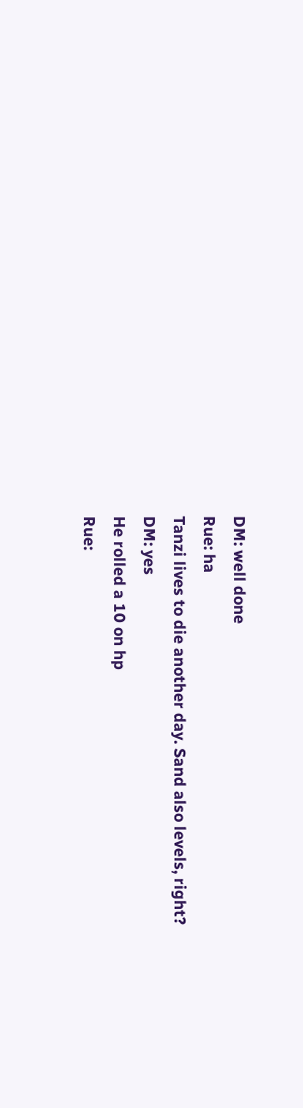DM: well done
Rue: ha
Tanzi lives to die another day. Sand also levels, right?
DM: yes
He rolled a 10 on hp
Rue: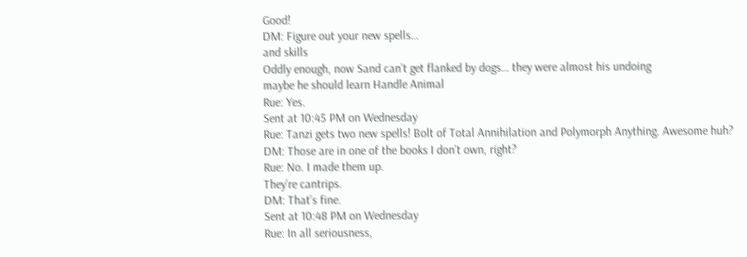Good!
DM: Figure out your new spells…
and skills
Oddly enough, now Sand can’t get flanked by dogs… they were almost his undoing
maybe he should learn Handle Animal
Rue: Yes.
Sent at 10:45 PM on Wednesday
Rue: Tanzi gets two new spells! Bolt of Total Annihilation and Polymorph Anything. Awesome huh?
DM: Those are in one of the books I don’t own, right?
Rue: No. I made them up.
They’re cantrips.
DM: That’s fine.
Sent at 10:48 PM on Wednesday
Rue: In all seriousness,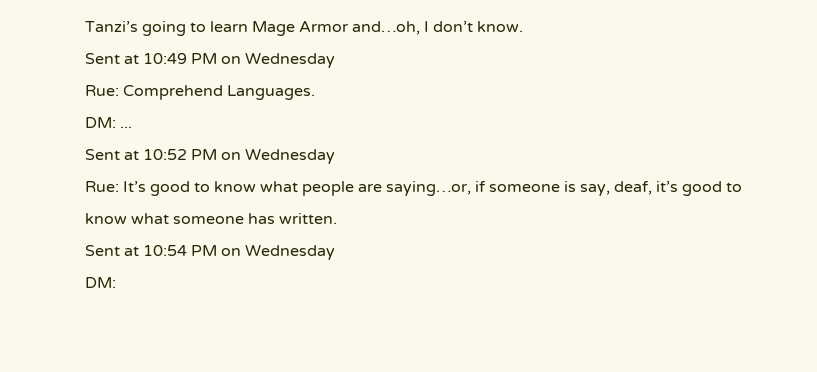Tanzi’s going to learn Mage Armor and…oh, I don’t know.
Sent at 10:49 PM on Wednesday
Rue: Comprehend Languages.
DM: ...
Sent at 10:52 PM on Wednesday
Rue: It’s good to know what people are saying…or, if someone is say, deaf, it’s good to know what someone has written.
Sent at 10:54 PM on Wednesday
DM: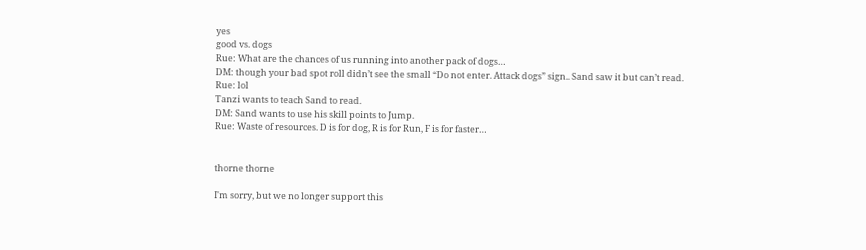yes
good vs. dogs
Rue: What are the chances of us running into another pack of dogs…
DM: though your bad spot roll didn’t see the small “Do not enter. Attack dogs” sign.. Sand saw it but can’t read.
Rue: lol
Tanzi wants to teach Sand to read.
DM: Sand wants to use his skill points to Jump.
Rue: Waste of resources. D is for dog, R is for Run, F is for faster…


thorne thorne

I'm sorry, but we no longer support this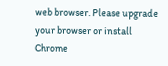web browser. Please upgrade your browser or install Chrome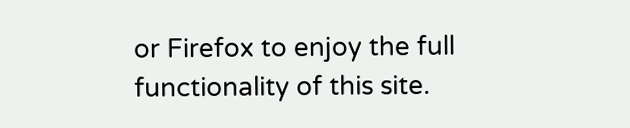or Firefox to enjoy the full functionality of this site.